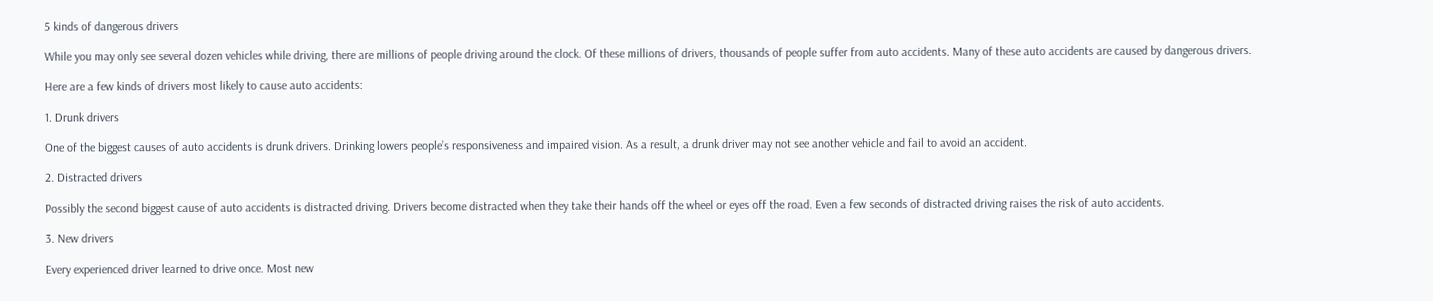5 kinds of dangerous drivers

While you may only see several dozen vehicles while driving, there are millions of people driving around the clock. Of these millions of drivers, thousands of people suffer from auto accidents. Many of these auto accidents are caused by dangerous drivers.

Here are a few kinds of drivers most likely to cause auto accidents:

1. Drunk drivers

One of the biggest causes of auto accidents is drunk drivers. Drinking lowers people’s responsiveness and impaired vision. As a result, a drunk driver may not see another vehicle and fail to avoid an accident.

2. Distracted drivers

Possibly the second biggest cause of auto accidents is distracted driving. Drivers become distracted when they take their hands off the wheel or eyes off the road. Even a few seconds of distracted driving raises the risk of auto accidents.

3. New drivers

Every experienced driver learned to drive once. Most new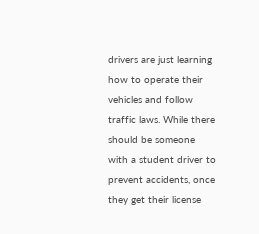drivers are just learning how to operate their vehicles and follow traffic laws. While there should be someone with a student driver to prevent accidents, once they get their license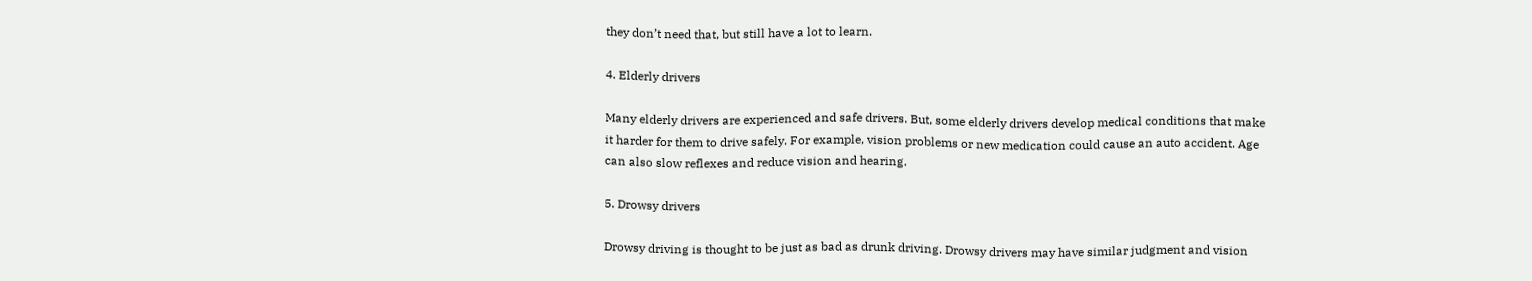they don’t need that, but still have a lot to learn.

4. Elderly drivers

Many elderly drivers are experienced and safe drivers. But, some elderly drivers develop medical conditions that make it harder for them to drive safely. For example, vision problems or new medication could cause an auto accident. Age can also slow reflexes and reduce vision and hearing.

5. Drowsy drivers

Drowsy driving is thought to be just as bad as drunk driving. Drowsy drivers may have similar judgment and vision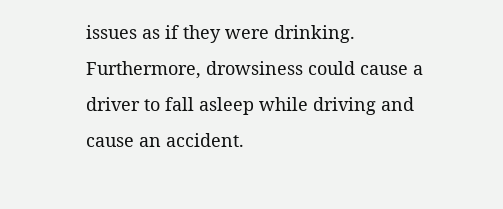issues as if they were drinking. Furthermore, drowsiness could cause a driver to fall asleep while driving and cause an accident.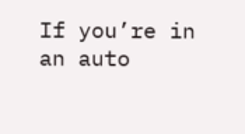If you’re in an auto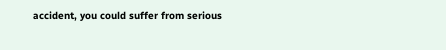accident, you could suffer from serious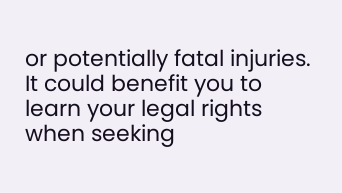or potentially fatal injuries. It could benefit you to learn your legal rights when seeking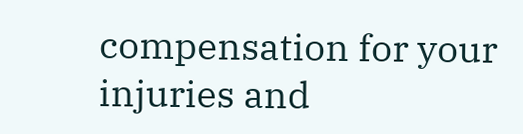compensation for your injuries and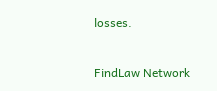losses.


FindLaw Network